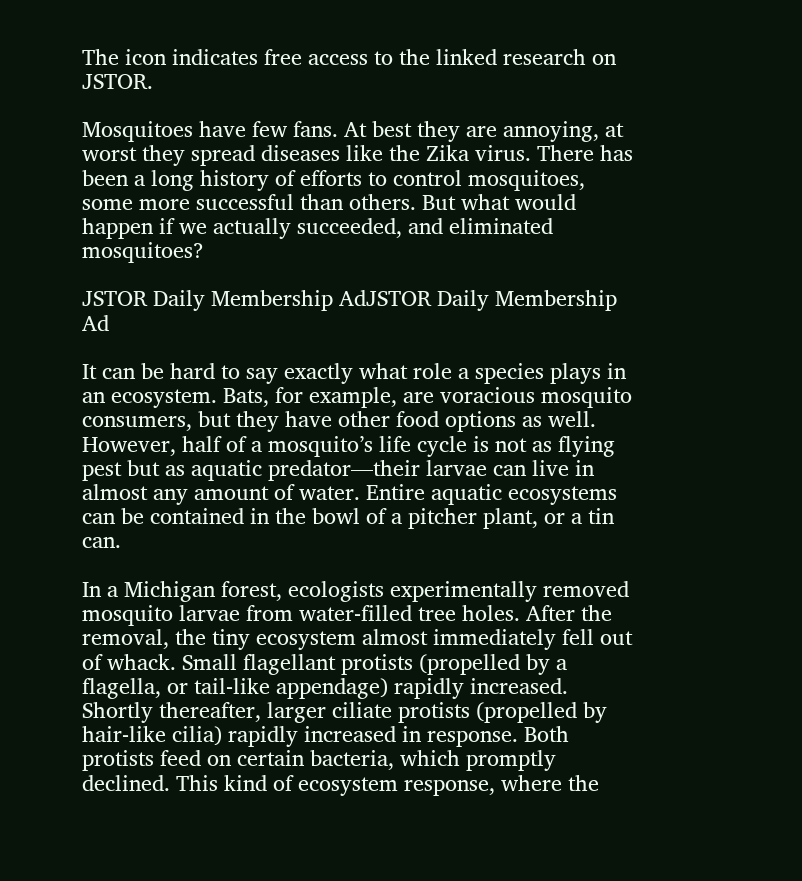The icon indicates free access to the linked research on JSTOR.

Mosquitoes have few fans. At best they are annoying, at worst they spread diseases like the Zika virus. There has been a long history of efforts to control mosquitoes, some more successful than others. But what would happen if we actually succeeded, and eliminated mosquitoes?

JSTOR Daily Membership AdJSTOR Daily Membership Ad

It can be hard to say exactly what role a species plays in an ecosystem. Bats, for example, are voracious mosquito consumers, but they have other food options as well. However, half of a mosquito’s life cycle is not as flying pest but as aquatic predator—their larvae can live in almost any amount of water. Entire aquatic ecosystems can be contained in the bowl of a pitcher plant, or a tin can.

In a Michigan forest, ecologists experimentally removed mosquito larvae from water-filled tree holes. After the removal, the tiny ecosystem almost immediately fell out of whack. Small flagellant protists (propelled by a flagella, or tail-like appendage) rapidly increased. Shortly thereafter, larger ciliate protists (propelled by hair-like cilia) rapidly increased in response. Both protists feed on certain bacteria, which promptly declined. This kind of ecosystem response, where the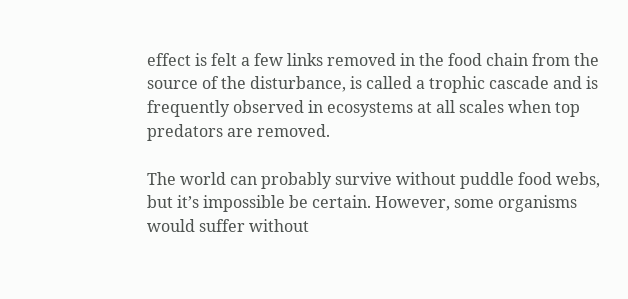effect is felt a few links removed in the food chain from the source of the disturbance, is called a trophic cascade and is frequently observed in ecosystems at all scales when top predators are removed.

The world can probably survive without puddle food webs, but it’s impossible be certain. However, some organisms would suffer without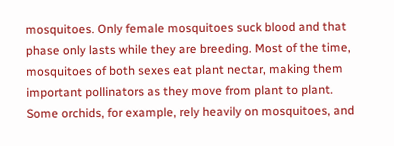mosquitoes. Only female mosquitoes suck blood and that phase only lasts while they are breeding. Most of the time, mosquitoes of both sexes eat plant nectar, making them important pollinators as they move from plant to plant. Some orchids, for example, rely heavily on mosquitoes, and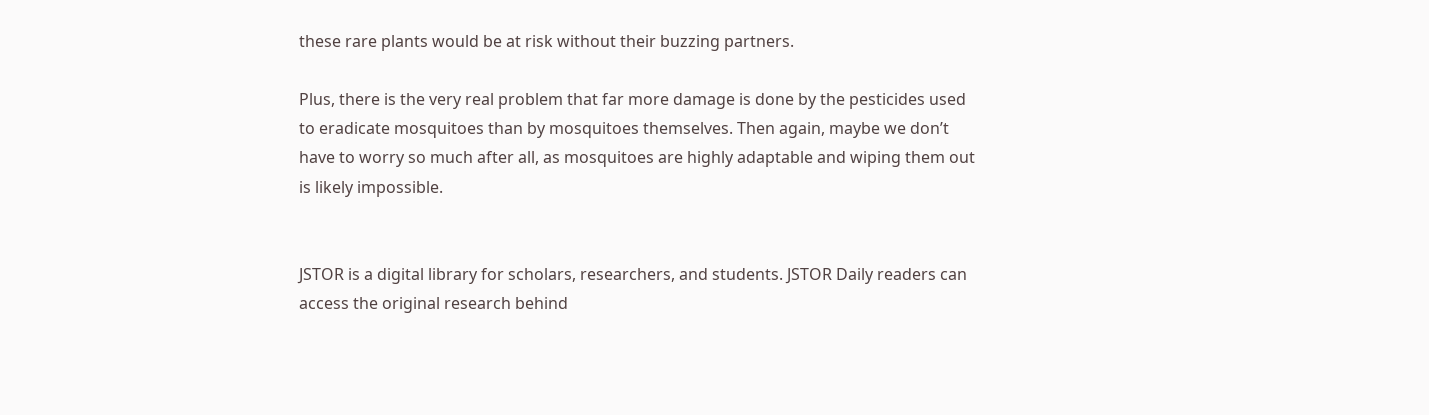these rare plants would be at risk without their buzzing partners.

Plus, there is the very real problem that far more damage is done by the pesticides used to eradicate mosquitoes than by mosquitoes themselves. Then again, maybe we don’t have to worry so much after all, as mosquitoes are highly adaptable and wiping them out is likely impossible.


JSTOR is a digital library for scholars, researchers, and students. JSTOR Daily readers can access the original research behind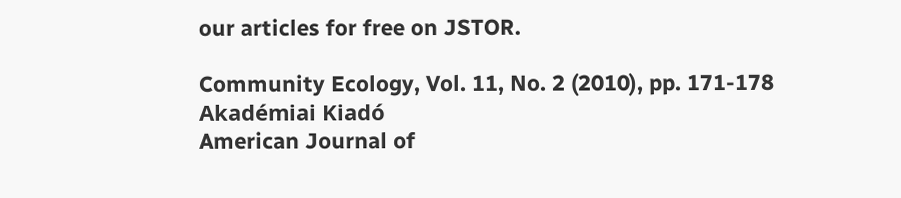our articles for free on JSTOR.

Community Ecology, Vol. 11, No. 2 (2010), pp. 171-178
Akadémiai Kiadó
American Journal of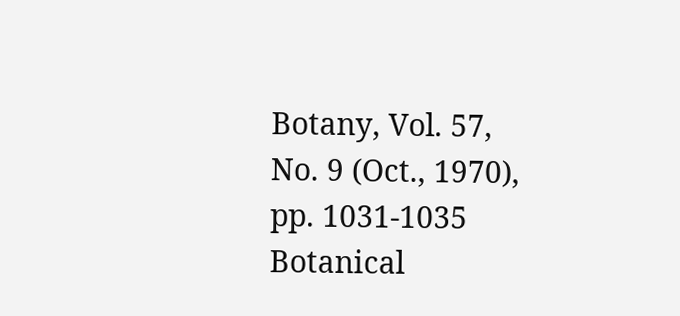Botany, Vol. 57, No. 9 (Oct., 1970), pp. 1031-1035
Botanical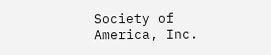Society of America, Inc.